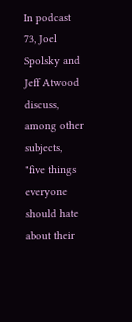In podcast 73, Joel Spolsky and Jeff Atwood discuss, among other subjects, "five things everyone should hate about their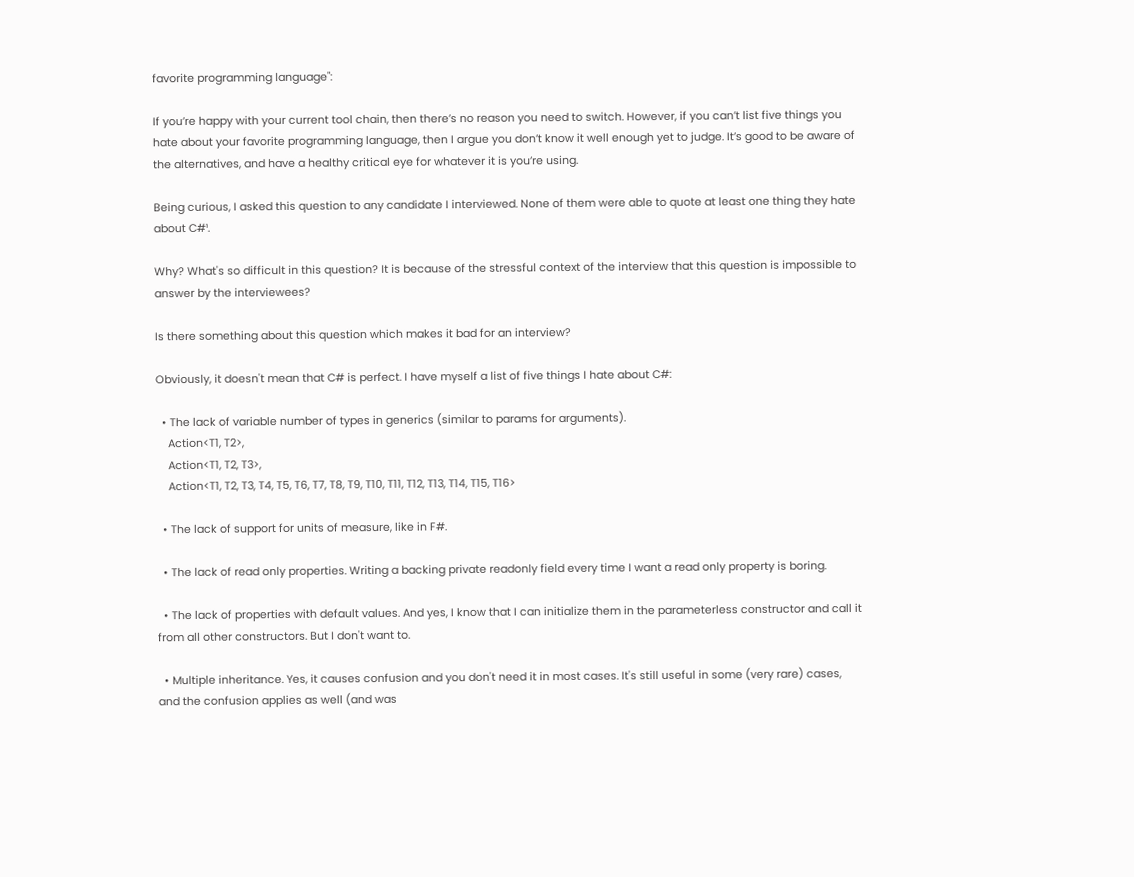favorite programming language":

If you’re happy with your current tool chain, then there’s no reason you need to switch. However, if you can’t list five things you hate about your favorite programming language, then I argue you don’t know it well enough yet to judge. It’s good to be aware of the alternatives, and have a healthy critical eye for whatever it is you’re using.

Being curious, I asked this question to any candidate I interviewed. None of them were able to quote at least one thing they hate about C#¹.

Why? What's so difficult in this question? It is because of the stressful context of the interview that this question is impossible to answer by the interviewees?

Is there something about this question which makes it bad for an interview?

Obviously, it doesn't mean that C# is perfect. I have myself a list of five things I hate about C#:

  • The lack of variable number of types in generics (similar to params for arguments).
    Action<T1, T2>,
    Action<T1, T2, T3>,
    Action<T1, T2, T3, T4, T5, T6, T7, T8, T9, T10, T11, T12, T13, T14, T15, T16>

  • The lack of support for units of measure, like in F#.

  • The lack of read only properties. Writing a backing private readonly field every time I want a read only property is boring.

  • The lack of properties with default values. And yes, I know that I can initialize them in the parameterless constructor and call it from all other constructors. But I don't want to.

  • Multiple inheritance. Yes, it causes confusion and you don't need it in most cases. It's still useful in some (very rare) cases, and the confusion applies as well (and was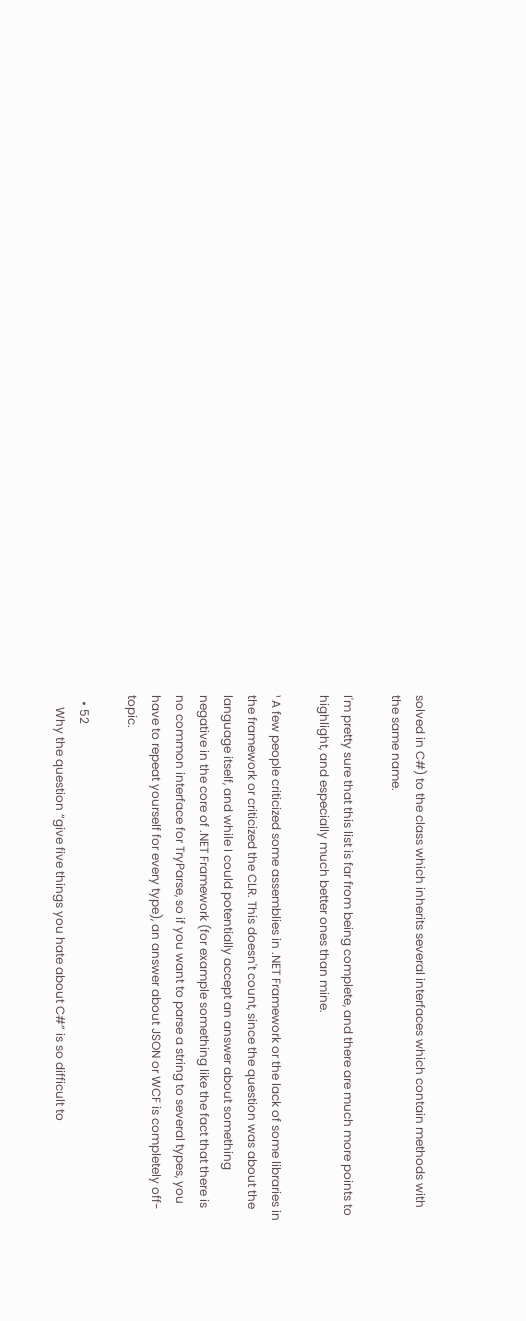solved in C#) to the class which inherits several interfaces which contain methods with the same name.

I'm pretty sure that this list is far from being complete, and there are much more points to highlight, and especially much better ones than mine.

¹ A few people criticized some assemblies in .NET Framework or the lack of some libraries in the framework or criticized the CLR. This doesn't count, since the question was about the language itself, and while I could potentially accept an answer about something negative in the core of .NET Framework (for example something like the fact that there is no common interface for TryParse, so if you want to parse a string to several types, you have to repeat yourself for every type), an answer about JSON or WCF is completely off-topic.

  • 52
    Why the question “give five things you hate about C#” is so difficult to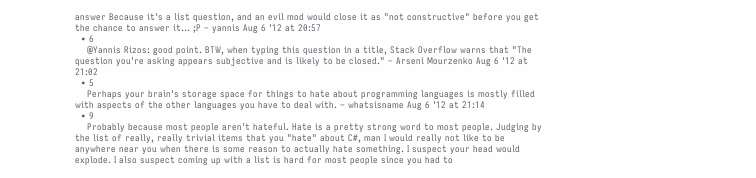answer Because it's a list question, and an evil mod would close it as "not constructive" before you get the chance to answer it... ;P – yannis Aug 6 '12 at 20:57
  • 6
    @Yannis Rizos: good point. BTW, when typing this question in a title, Stack Overflow warns that "The question you're asking appears subjective and is likely to be closed." – Arseni Mourzenko Aug 6 '12 at 21:02
  • 5
    Perhaps your brain's storage space for things to hate about programming languages is mostly filled with aspects of the other languages you have to deal with. – whatsisname Aug 6 '12 at 21:14
  • 9
    Probably because most people aren't hateful. Hate is a pretty strong word to most people. Judging by the list of really, really trivial items that you "hate" about C#, man I would really not like to be anywhere near you when there is some reason to actually hate something. I suspect your head would explode. I also suspect coming up with a list is hard for most people since you had to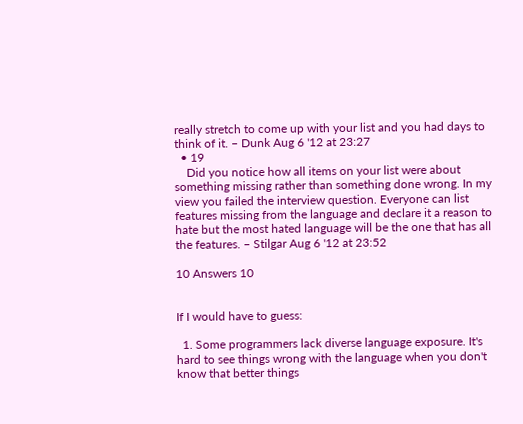really stretch to come up with your list and you had days to think of it. – Dunk Aug 6 '12 at 23:27
  • 19
    Did you notice how all items on your list were about something missing rather than something done wrong. In my view you failed the interview question. Everyone can list features missing from the language and declare it a reason to hate but the most hated language will be the one that has all the features. – Stilgar Aug 6 '12 at 23:52

10 Answers 10


If I would have to guess:

  1. Some programmers lack diverse language exposure. It's hard to see things wrong with the language when you don't know that better things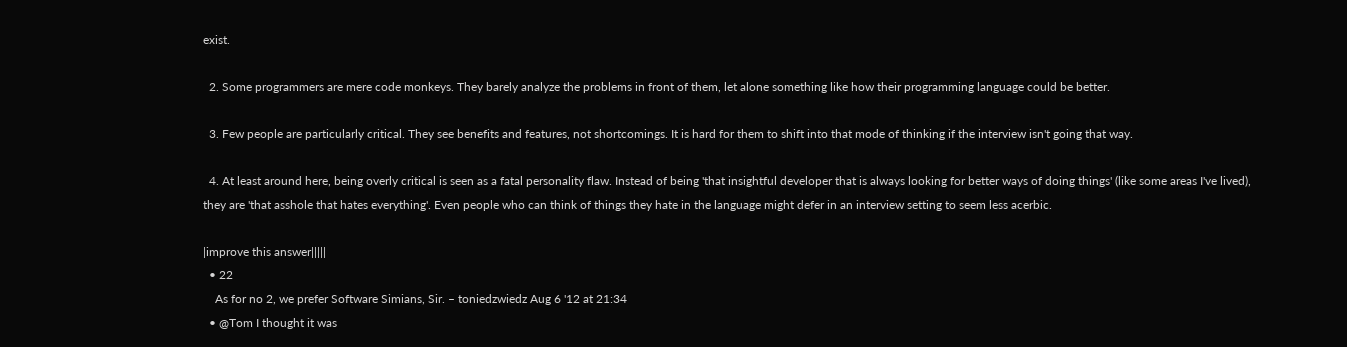exist.

  2. Some programmers are mere code monkeys. They barely analyze the problems in front of them, let alone something like how their programming language could be better.

  3. Few people are particularly critical. They see benefits and features, not shortcomings. It is hard for them to shift into that mode of thinking if the interview isn't going that way.

  4. At least around here, being overly critical is seen as a fatal personality flaw. Instead of being 'that insightful developer that is always looking for better ways of doing things' (like some areas I've lived), they are 'that asshole that hates everything'. Even people who can think of things they hate in the language might defer in an interview setting to seem less acerbic.

|improve this answer|||||
  • 22
    As for no 2, we prefer Software Simians, Sir. – toniedzwiedz Aug 6 '12 at 21:34
  • @Tom I thought it was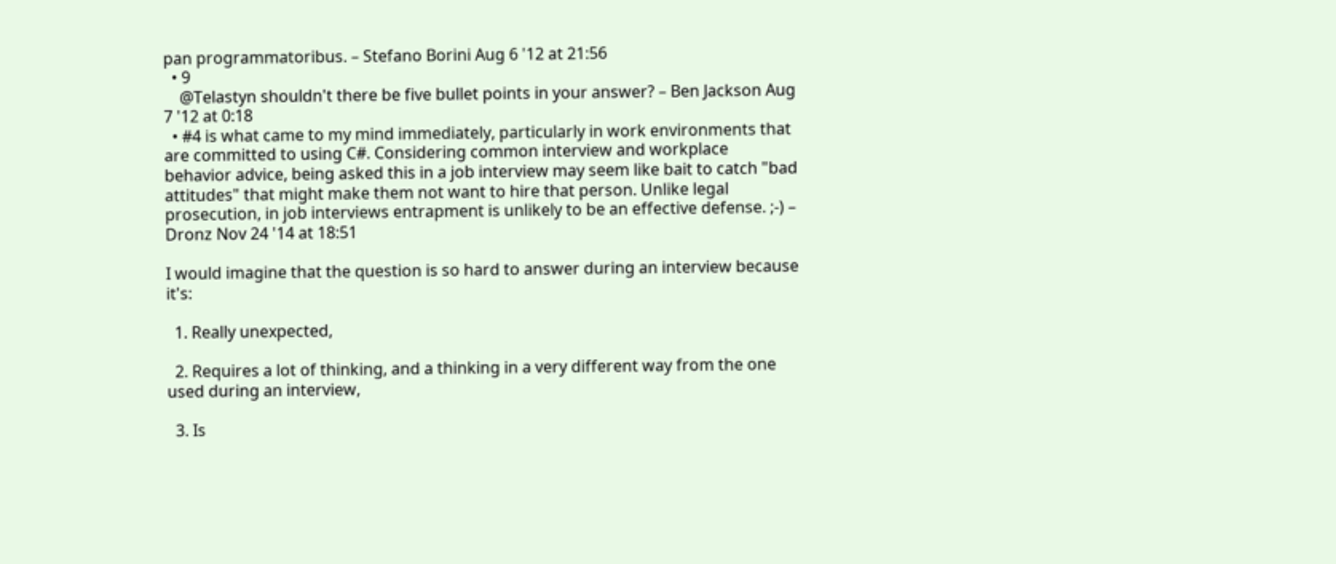pan programmatoribus. – Stefano Borini Aug 6 '12 at 21:56
  • 9
    @Telastyn shouldn't there be five bullet points in your answer? – Ben Jackson Aug 7 '12 at 0:18
  • #4 is what came to my mind immediately, particularly in work environments that are committed to using C#. Considering common interview and workplace behavior advice, being asked this in a job interview may seem like bait to catch "bad attitudes" that might make them not want to hire that person. Unlike legal prosecution, in job interviews entrapment is unlikely to be an effective defense. ;-) – Dronz Nov 24 '14 at 18:51

I would imagine that the question is so hard to answer during an interview because it's:

  1. Really unexpected,

  2. Requires a lot of thinking, and a thinking in a very different way from the one used during an interview,

  3. Is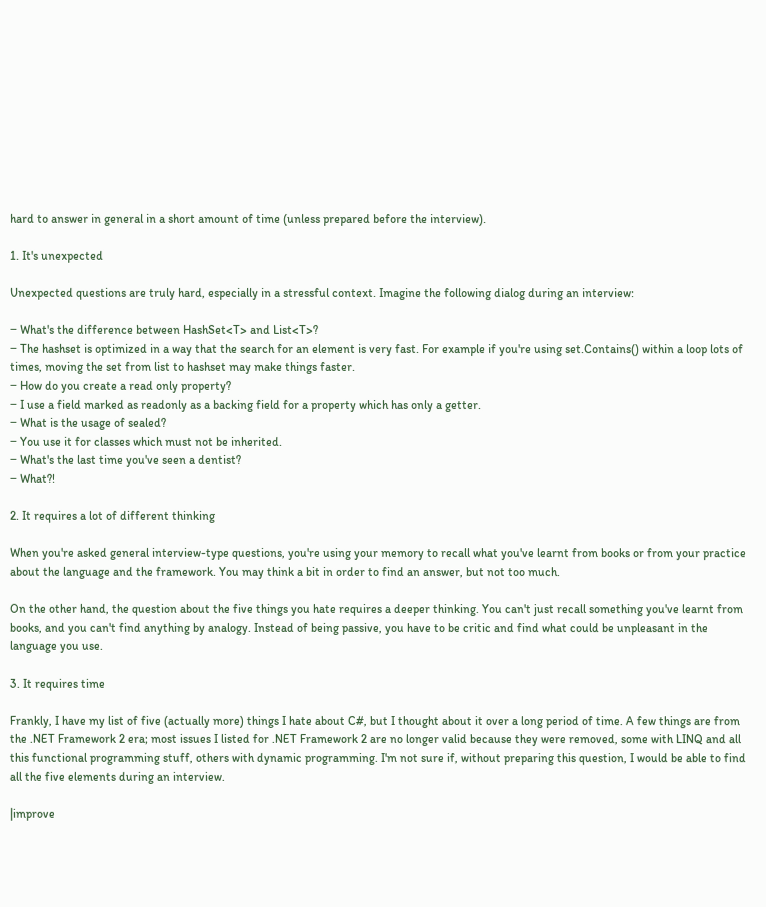hard to answer in general in a short amount of time (unless prepared before the interview).

1. It's unexpected

Unexpected questions are truly hard, especially in a stressful context. Imagine the following dialog during an interview:

‒ What's the difference between HashSet<T> and List<T>?
‒ The hashset is optimized in a way that the search for an element is very fast. For example if you're using set.Contains() within a loop lots of times, moving the set from list to hashset may make things faster.
‒ How do you create a read only property?
‒ I use a field marked as readonly as a backing field for a property which has only a getter.
‒ What is the usage of sealed?
‒ You use it for classes which must not be inherited.
‒ What's the last time you've seen a dentist?
‒ What?!

2. It requires a lot of different thinking

When you're asked general interview-type questions, you're using your memory to recall what you've learnt from books or from your practice about the language and the framework. You may think a bit in order to find an answer, but not too much.

On the other hand, the question about the five things you hate requires a deeper thinking. You can't just recall something you've learnt from books, and you can't find anything by analogy. Instead of being passive, you have to be critic and find what could be unpleasant in the language you use.

3. It requires time

Frankly, I have my list of five (actually more) things I hate about C#, but I thought about it over a long period of time. A few things are from the .NET Framework 2 era; most issues I listed for .NET Framework 2 are no longer valid because they were removed, some with LINQ and all this functional programming stuff, others with dynamic programming. I'm not sure if, without preparing this question, I would be able to find all the five elements during an interview.

|improve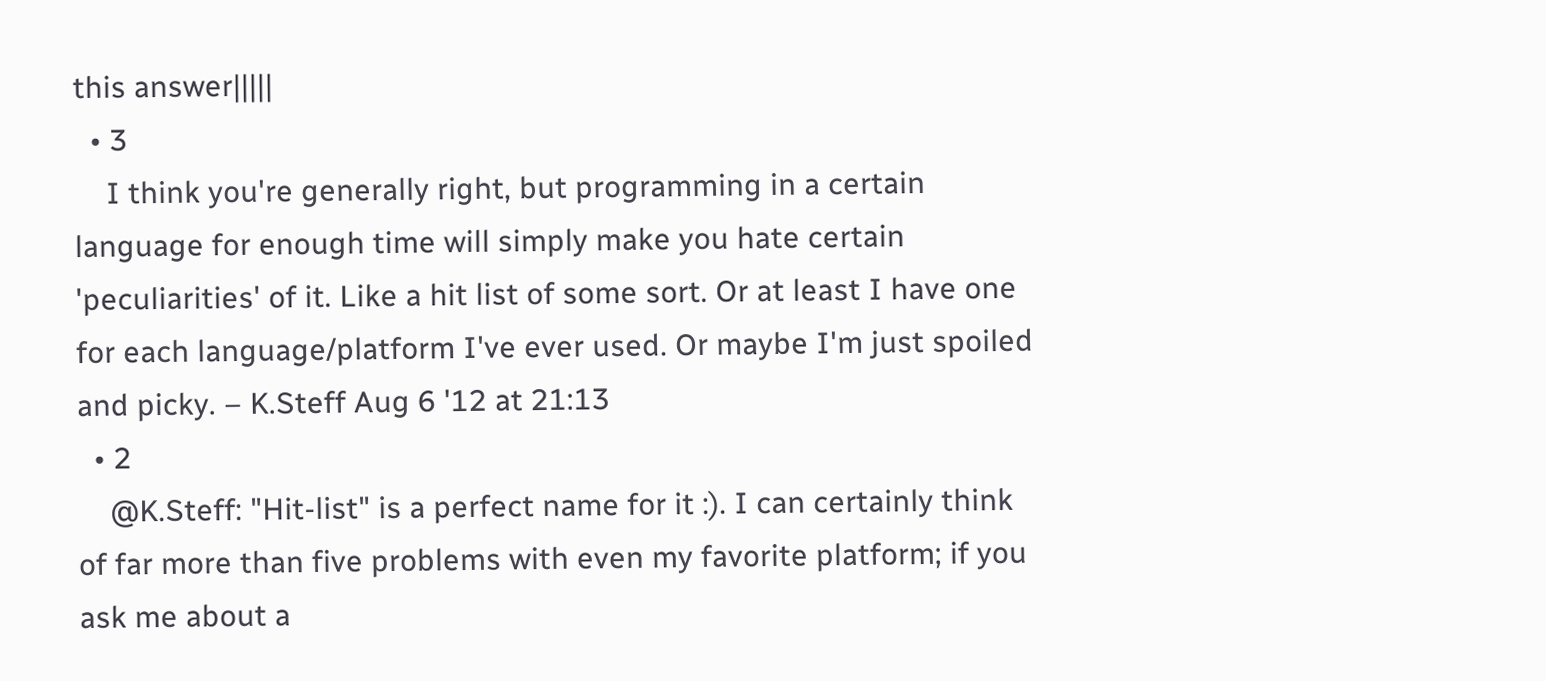this answer|||||
  • 3
    I think you're generally right, but programming in a certain language for enough time will simply make you hate certain 'peculiarities' of it. Like a hit list of some sort. Or at least I have one for each language/platform I've ever used. Or maybe I'm just spoiled and picky. – K.Steff Aug 6 '12 at 21:13
  • 2
    @K.Steff: "Hit-list" is a perfect name for it :). I can certainly think of far more than five problems with even my favorite platform; if you ask me about a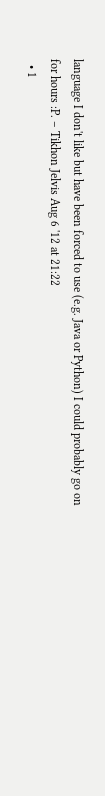language I don't like but have been forced to use (e.g. Java or Python) I could probably go on for hours :P. – Tikhon Jelvis Aug 6 '12 at 21:22
  • 1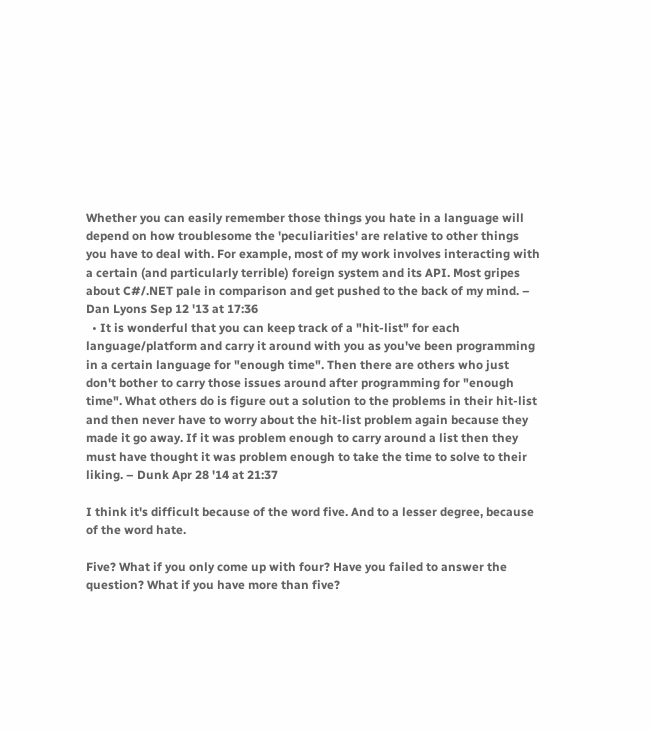Whether you can easily remember those things you hate in a language will depend on how troublesome the 'peculiarities' are relative to other things you have to deal with. For example, most of my work involves interacting with a certain (and particularly terrible) foreign system and its API. Most gripes about C#/.NET pale in comparison and get pushed to the back of my mind. – Dan Lyons Sep 12 '13 at 17:36
  • It is wonderful that you can keep track of a "hit-list" for each language/platform and carry it around with you as you've been programming in a certain language for "enough time". Then there are others who just don't bother to carry those issues around after programming for "enough time". What others do is figure out a solution to the problems in their hit-list and then never have to worry about the hit-list problem again because they made it go away. If it was problem enough to carry around a list then they must have thought it was problem enough to take the time to solve to their liking. – Dunk Apr 28 '14 at 21:37

I think it's difficult because of the word five. And to a lesser degree, because of the word hate.

Five? What if you only come up with four? Have you failed to answer the question? What if you have more than five?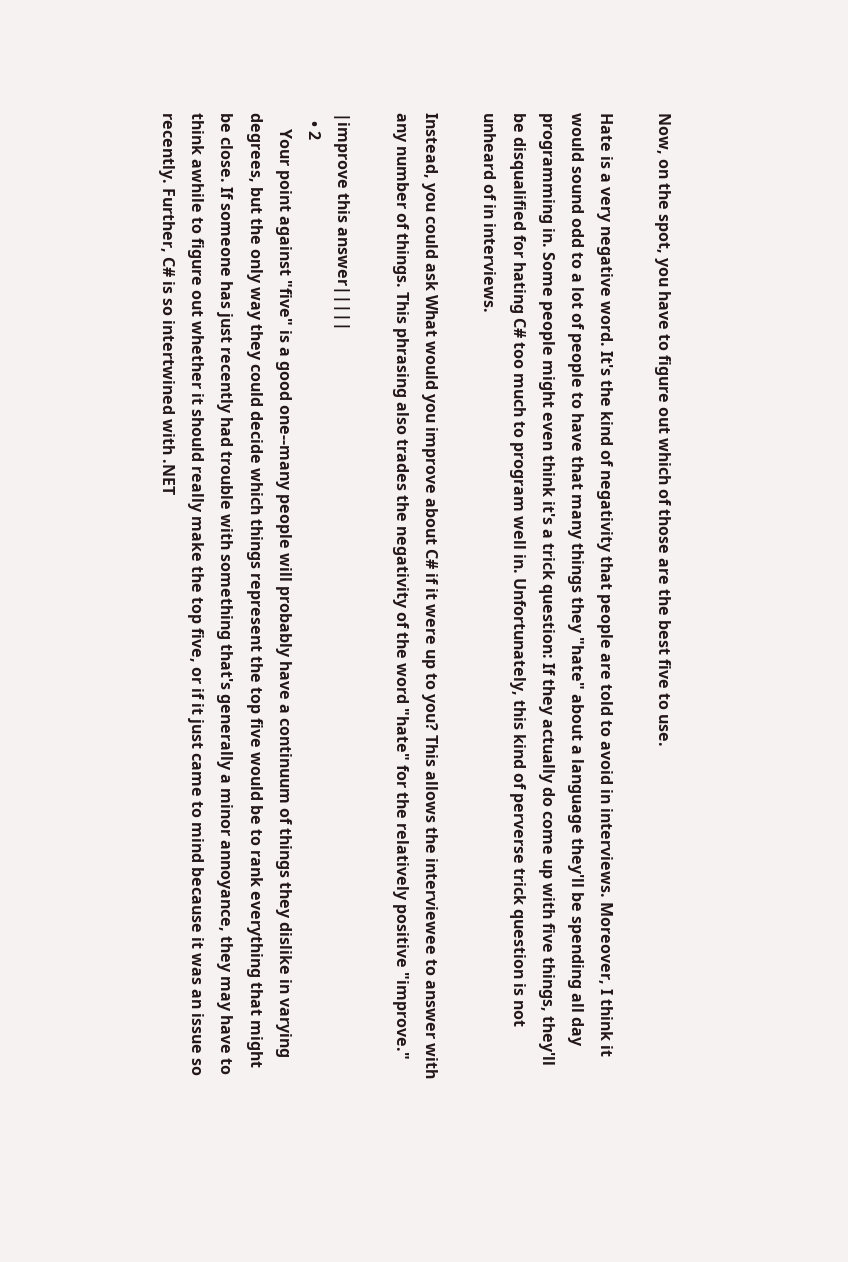Now, on the spot, you have to figure out which of those are the best five to use.

Hate is a very negative word. It's the kind of negativity that people are told to avoid in interviews. Moreover, I think it would sound odd to a lot of people to have that many things they "hate" about a language they'll be spending all day programming in. Some people might even think it's a trick question: If they actually do come up with five things, they'll be disqualified for hating C# too much to program well in. Unfortunately, this kind of perverse trick question is not unheard of in interviews.

Instead, you could ask What would you improve about C# if it were up to you? This allows the interviewee to answer with any number of things. This phrasing also trades the negativity of the word "hate" for the relatively positive "improve."

|improve this answer|||||
  • 2
    Your point against "five" is a good one--many people will probably have a continuum of things they dislike in varying degrees, but the only way they could decide which things represent the top five would be to rank everything that might be close. If someone has just recently had trouble with something that's generally a minor annoyance, they may have to think awhile to figure out whether it should really make the top five, or if it just came to mind because it was an issue so recently. Further, C# is so intertwined with .NET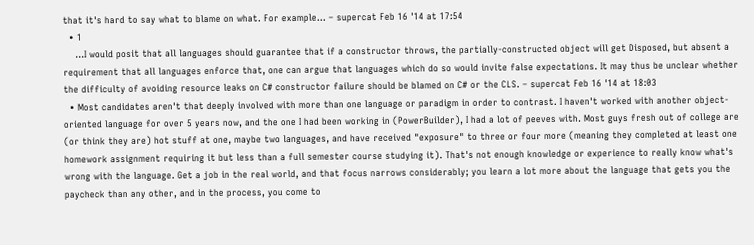that it's hard to say what to blame on what. For example... – supercat Feb 16 '14 at 17:54
  • 1
    ...I would posit that all languages should guarantee that if a constructor throws, the partially-constructed object will get Disposed, but absent a requirement that all languages enforce that, one can argue that languages which do so would invite false expectations. It may thus be unclear whether the difficulty of avoiding resource leaks on C# constructor failure should be blamed on C# or the CLS. – supercat Feb 16 '14 at 18:03
  • Most candidates aren't that deeply involved with more than one language or paradigm in order to contrast. I haven't worked with another object-oriented language for over 5 years now, and the one I had been working in (PowerBuilder), I had a lot of peeves with. Most guys fresh out of college are (or think they are) hot stuff at one, maybe two languages, and have received "exposure" to three or four more (meaning they completed at least one homework assignment requiring it but less than a full semester course studying it). That's not enough knowledge or experience to really know what's wrong with the language. Get a job in the real world, and that focus narrows considerably; you learn a lot more about the language that gets you the paycheck than any other, and in the process, you come to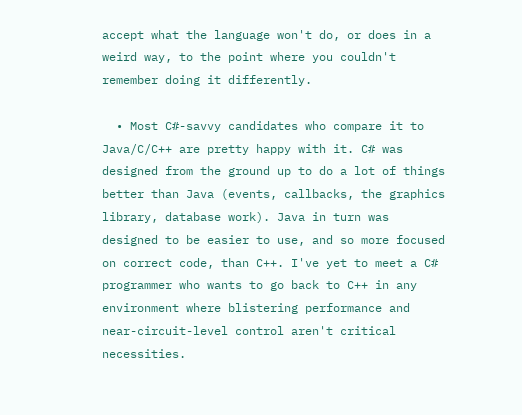accept what the language won't do, or does in a weird way, to the point where you couldn't remember doing it differently.

  • Most C#-savvy candidates who compare it to Java/C/C++ are pretty happy with it. C# was designed from the ground up to do a lot of things better than Java (events, callbacks, the graphics library, database work). Java in turn was designed to be easier to use, and so more focused on correct code, than C++. I've yet to meet a C# programmer who wants to go back to C++ in any environment where blistering performance and near-circuit-level control aren't critical necessities.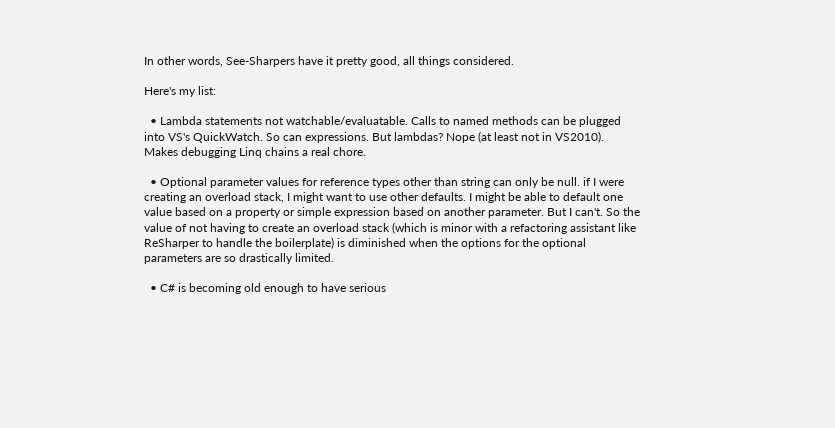In other words, See-Sharpers have it pretty good, all things considered.

Here's my list:

  • Lambda statements not watchable/evaluatable. Calls to named methods can be plugged into VS's QuickWatch. So can expressions. But lambdas? Nope (at least not in VS2010). Makes debugging Linq chains a real chore.

  • Optional parameter values for reference types other than string can only be null. if I were creating an overload stack, I might want to use other defaults. I might be able to default one value based on a property or simple expression based on another parameter. But I can't. So the value of not having to create an overload stack (which is minor with a refactoring assistant like ReSharper to handle the boilerplate) is diminished when the options for the optional parameters are so drastically limited.

  • C# is becoming old enough to have serious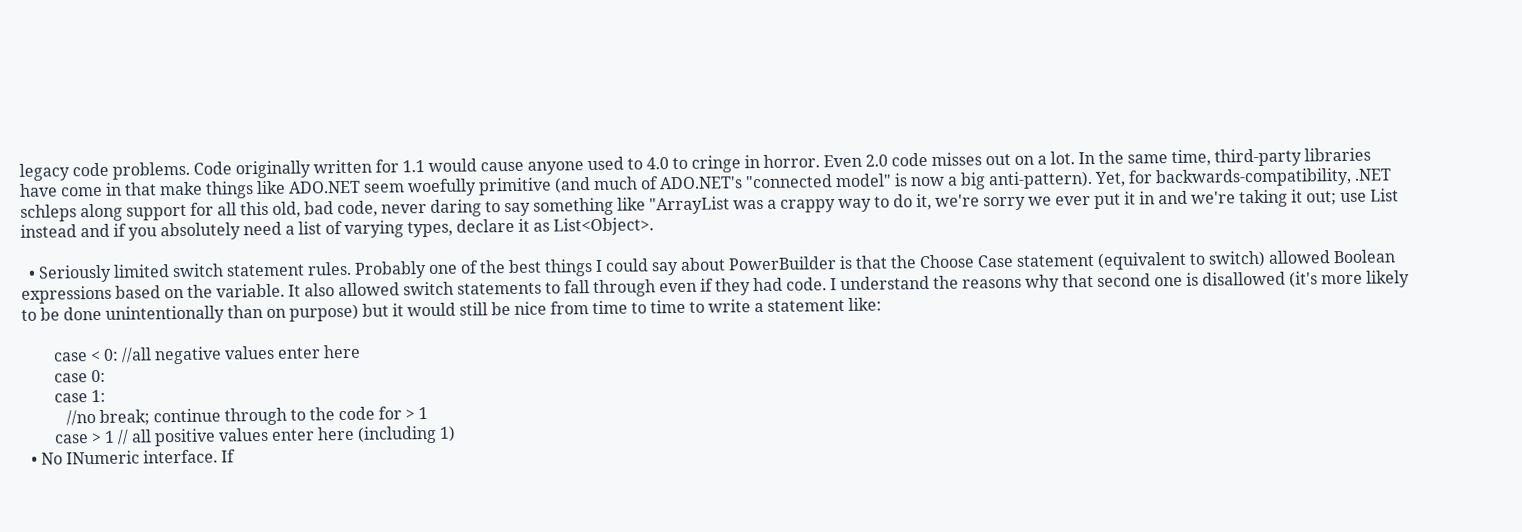legacy code problems. Code originally written for 1.1 would cause anyone used to 4.0 to cringe in horror. Even 2.0 code misses out on a lot. In the same time, third-party libraries have come in that make things like ADO.NET seem woefully primitive (and much of ADO.NET's "connected model" is now a big anti-pattern). Yet, for backwards-compatibility, .NET schleps along support for all this old, bad code, never daring to say something like "ArrayList was a crappy way to do it, we're sorry we ever put it in and we're taking it out; use List instead and if you absolutely need a list of varying types, declare it as List<Object>.

  • Seriously limited switch statement rules. Probably one of the best things I could say about PowerBuilder is that the Choose Case statement (equivalent to switch) allowed Boolean expressions based on the variable. It also allowed switch statements to fall through even if they had code. I understand the reasons why that second one is disallowed (it's more likely to be done unintentionally than on purpose) but it would still be nice from time to time to write a statement like:

        case < 0: //all negative values enter here
        case 0:
        case 1:
           //no break; continue through to the code for > 1
        case > 1 // all positive values enter here (including 1)
  • No INumeric interface. If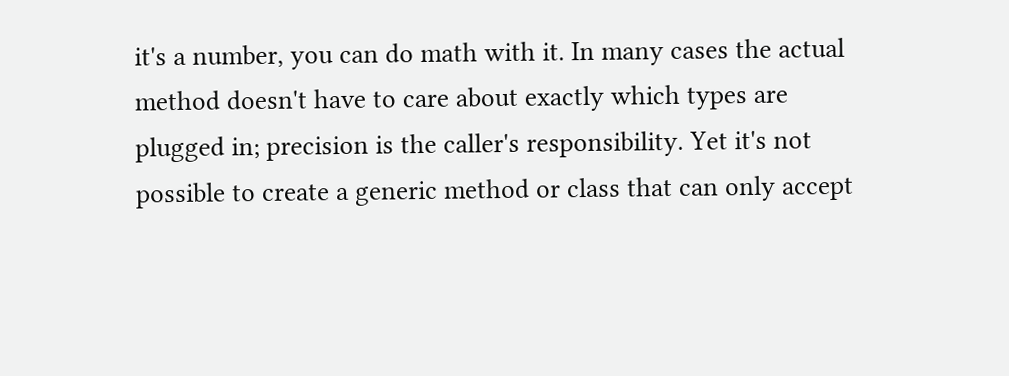it's a number, you can do math with it. In many cases the actual method doesn't have to care about exactly which types are plugged in; precision is the caller's responsibility. Yet it's not possible to create a generic method or class that can only accept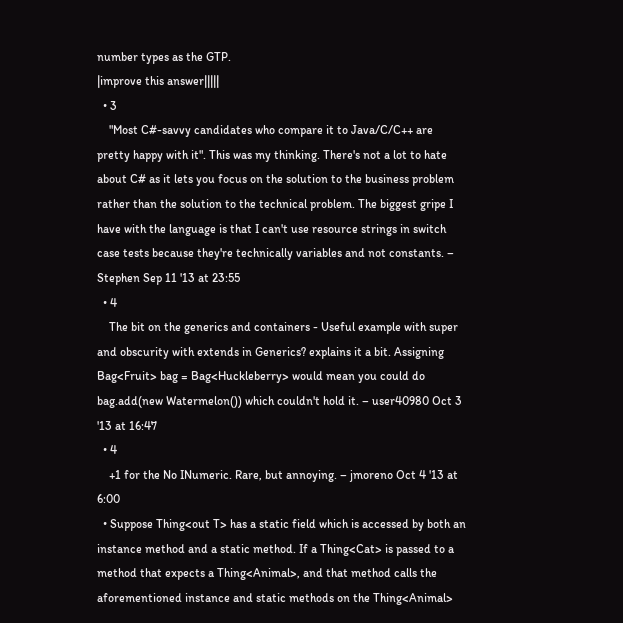number types as the GTP.
|improve this answer|||||
  • 3
    "Most C#-savvy candidates who compare it to Java/C/C++ are pretty happy with it". This was my thinking. There's not a lot to hate about C# as it lets you focus on the solution to the business problem rather than the solution to the technical problem. The biggest gripe I have with the language is that I can't use resource strings in switch case tests because they're technically variables and not constants. – Stephen Sep 11 '13 at 23:55
  • 4
    The bit on the generics and containers - Useful example with super and obscurity with extends in Generics? explains it a bit. Assigning Bag<Fruit> bag = Bag<Huckleberry> would mean you could do bag.add(new Watermelon()) which couldn't hold it. – user40980 Oct 3 '13 at 16:47
  • 4
    +1 for the No INumeric. Rare, but annoying. – jmoreno Oct 4 '13 at 6:00
  • Suppose Thing<out T> has a static field which is accessed by both an instance method and a static method. If a Thing<Cat> is passed to a method that expects a Thing<Animal>, and that method calls the aforementioned instance and static methods on the Thing<Animal>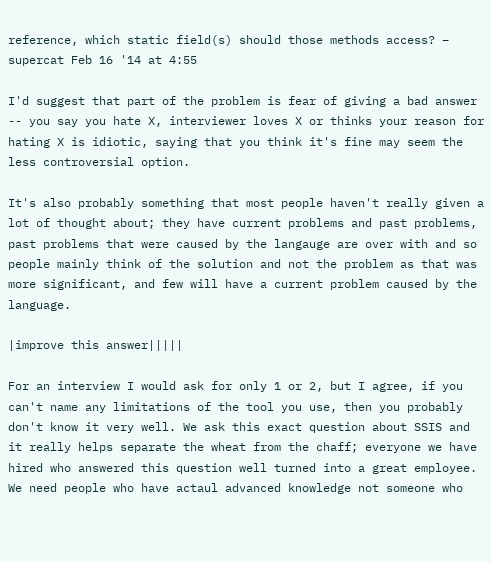reference, which static field(s) should those methods access? – supercat Feb 16 '14 at 4:55

I'd suggest that part of the problem is fear of giving a bad answer -- you say you hate X, interviewer loves X or thinks your reason for hating X is idiotic, saying that you think it's fine may seem the less controversial option.

It's also probably something that most people haven't really given a lot of thought about; they have current problems and past problems, past problems that were caused by the langauge are over with and so people mainly think of the solution and not the problem as that was more significant, and few will have a current problem caused by the language.

|improve this answer|||||

For an interview I would ask for only 1 or 2, but I agree, if you can't name any limitations of the tool you use, then you probably don't know it very well. We ask this exact question about SSIS and it really helps separate the wheat from the chaff; everyone we have hired who answered this question well turned into a great employee. We need people who have actaul advanced knowledge not someone who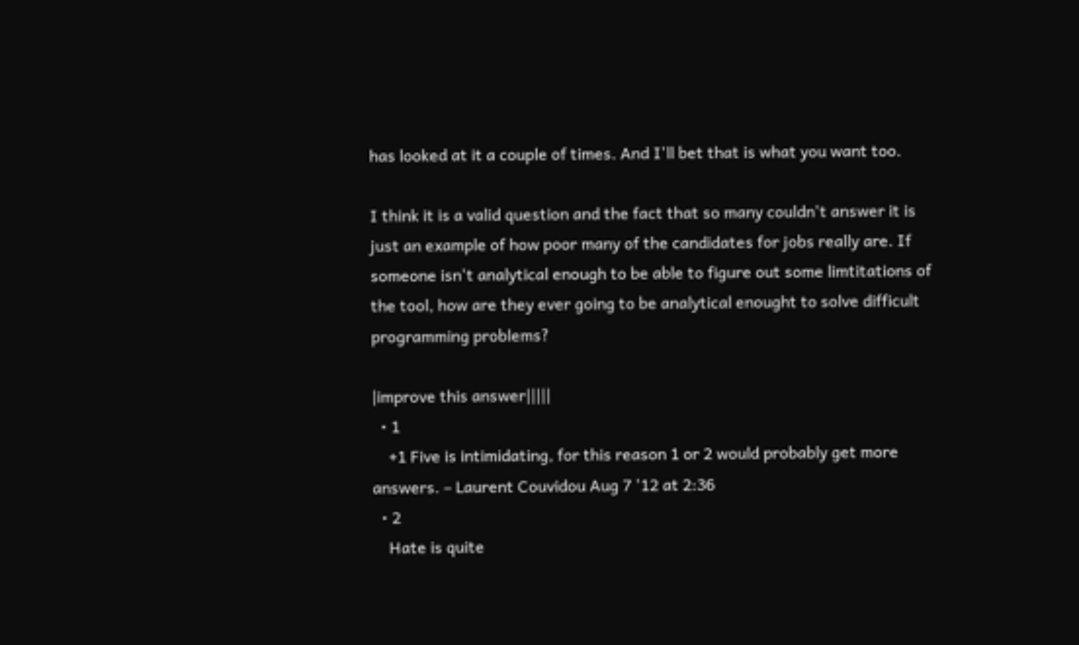has looked at it a couple of times. And I'll bet that is what you want too.

I think it is a valid question and the fact that so many couldn't answer it is just an example of how poor many of the candidates for jobs really are. If someone isn't analytical enough to be able to figure out some limtitations of the tool, how are they ever going to be analytical enought to solve difficult programming problems?

|improve this answer|||||
  • 1
    +1 Five is intimidating, for this reason 1 or 2 would probably get more answers. – Laurent Couvidou Aug 7 '12 at 2:36
  • 2
    Hate is quite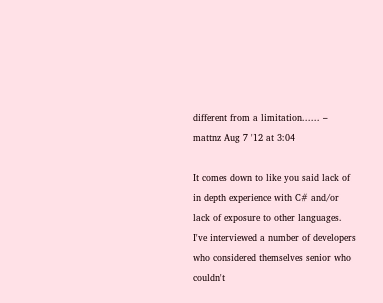different from a limitation...... – mattnz Aug 7 '12 at 3:04

It comes down to like you said lack of in depth experience with C# and/or lack of exposure to other languages. I've interviewed a number of developers who considered themselves senior who couldn't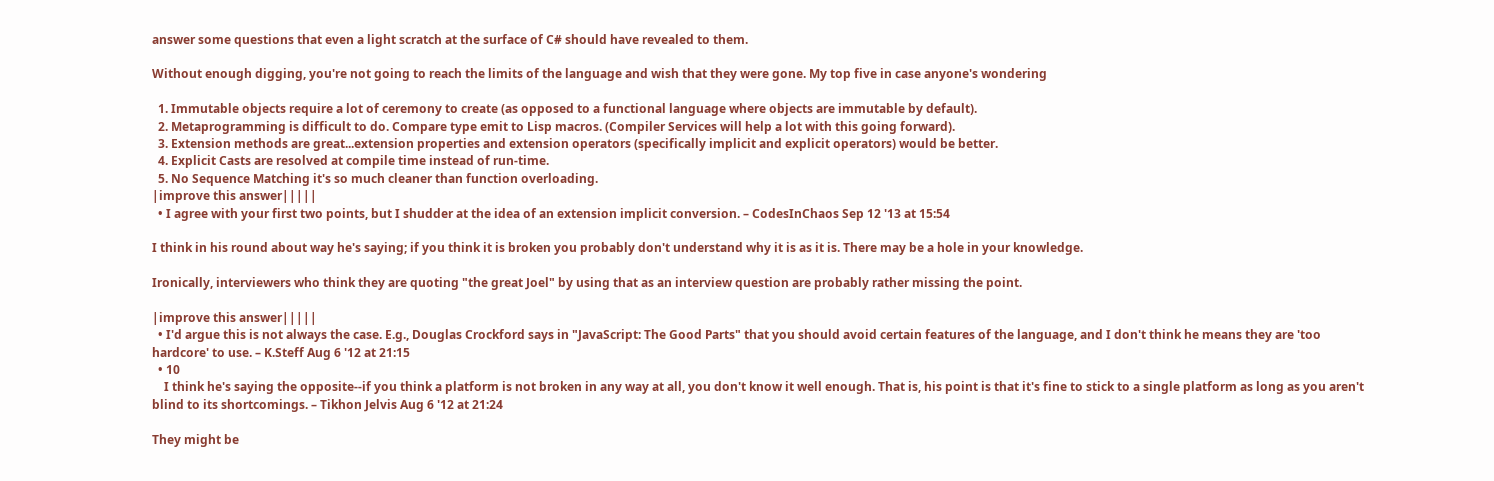answer some questions that even a light scratch at the surface of C# should have revealed to them.

Without enough digging, you're not going to reach the limits of the language and wish that they were gone. My top five in case anyone's wondering

  1. Immutable objects require a lot of ceremony to create (as opposed to a functional language where objects are immutable by default).
  2. Metaprogramming is difficult to do. Compare type emit to Lisp macros. (Compiler Services will help a lot with this going forward).
  3. Extension methods are great...extension properties and extension operators (specifically implicit and explicit operators) would be better.
  4. Explicit Casts are resolved at compile time instead of run-time.
  5. No Sequence Matching it's so much cleaner than function overloading.
|improve this answer|||||
  • I agree with your first two points, but I shudder at the idea of an extension implicit conversion. – CodesInChaos Sep 12 '13 at 15:54

I think in his round about way he's saying; if you think it is broken you probably don't understand why it is as it is. There may be a hole in your knowledge.

Ironically, interviewers who think they are quoting "the great Joel" by using that as an interview question are probably rather missing the point.

|improve this answer|||||
  • I'd argue this is not always the case. E.g., Douglas Crockford says in "JavaScript: The Good Parts" that you should avoid certain features of the language, and I don't think he means they are 'too hardcore' to use. – K.Steff Aug 6 '12 at 21:15
  • 10
    I think he's saying the opposite--if you think a platform is not broken in any way at all, you don't know it well enough. That is, his point is that it's fine to stick to a single platform as long as you aren't blind to its shortcomings. – Tikhon Jelvis Aug 6 '12 at 21:24

They might be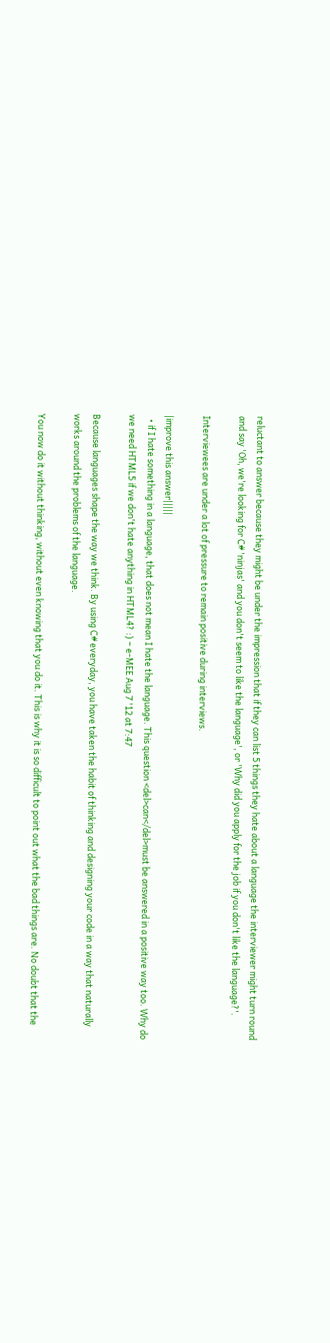reluctant to answer because they might be under the impression that if they can list 5 things they hate about a language the interviewer might turn round and say 'Oh, we're looking for C# 'ninjas' and you don't seem to like the language', or 'Why did you apply for the job if you don't like the language?'.

Interviewees are under a lot of pressure to remain positive during interviews.

|improve this answer|||||
  • if I hate something in a language, that does not mean I hate the language. This question <del>can</del>must be answered in a positive way too. Why do we need HTML5 if we don't hate anything in HTML4? :) – e-MEE Aug 7 '12 at 7:47

Because languages shape the way we think. By using C# everyday, you have taken the habit of thinking and designing your code in a way that naturally works around the problems of the language.

You now do it without thinking, without even knowing that you do it. This is why it is so difficult to point out what the bad things are. No doubt that the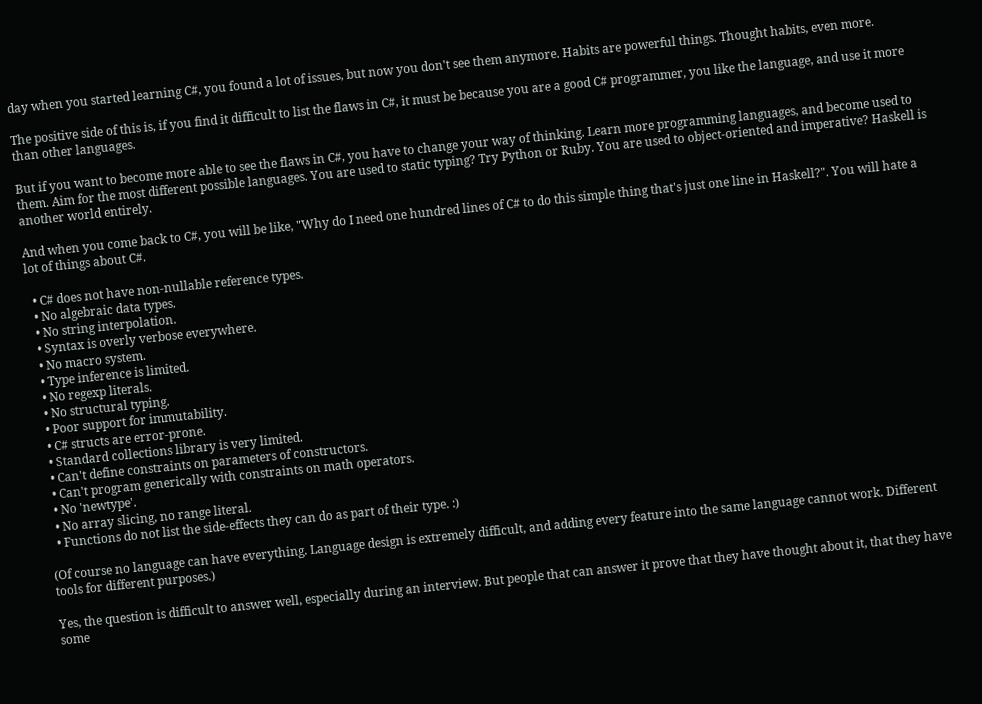day when you started learning C#, you found a lot of issues, but now you don't see them anymore. Habits are powerful things. Thought habits, even more.

The positive side of this is, if you find it difficult to list the flaws in C#, it must be because you are a good C# programmer, you like the language, and use it more than other languages.

But if you want to become more able to see the flaws in C#, you have to change your way of thinking. Learn more programming languages, and become used to them. Aim for the most different possible languages. You are used to static typing? Try Python or Ruby. You are used to object-oriented and imperative? Haskell is another world entirely.

And when you come back to C#, you will be like, "Why do I need one hundred lines of C# to do this simple thing that's just one line in Haskell?". You will hate a lot of things about C#.

  • C# does not have non-nullable reference types.
  • No algebraic data types.
  • No string interpolation.
  • Syntax is overly verbose everywhere.
  • No macro system.
  • Type inference is limited.
  • No regexp literals.
  • No structural typing.
  • Poor support for immutability.
  • C# structs are error-prone.
  • Standard collections library is very limited.
  • Can't define constraints on parameters of constructors.
  • Can't program generically with constraints on math operators.
  • No 'newtype'.
  • No array slicing, no range literal.
  • Functions do not list the side-effects they can do as part of their type. :)

(Of course no language can have everything. Language design is extremely difficult, and adding every feature into the same language cannot work. Different tools for different purposes.)

Yes, the question is difficult to answer well, especially during an interview. But people that can answer it prove that they have thought about it, that they have some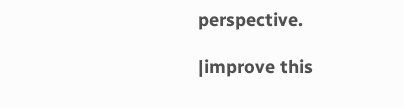perspective.

|improve this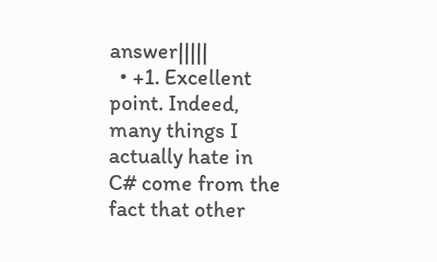answer|||||
  • +1. Excellent point. Indeed, many things I actually hate in C# come from the fact that other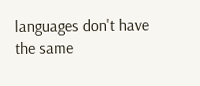languages don't have the same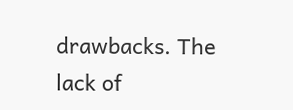drawbacks. The lack of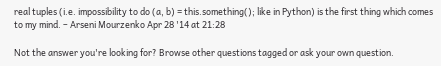real tuples (i.e. impossibility to do (a, b) = this.something(); like in Python) is the first thing which comes to my mind. – Arseni Mourzenko Apr 28 '14 at 21:28

Not the answer you're looking for? Browse other questions tagged or ask your own question.